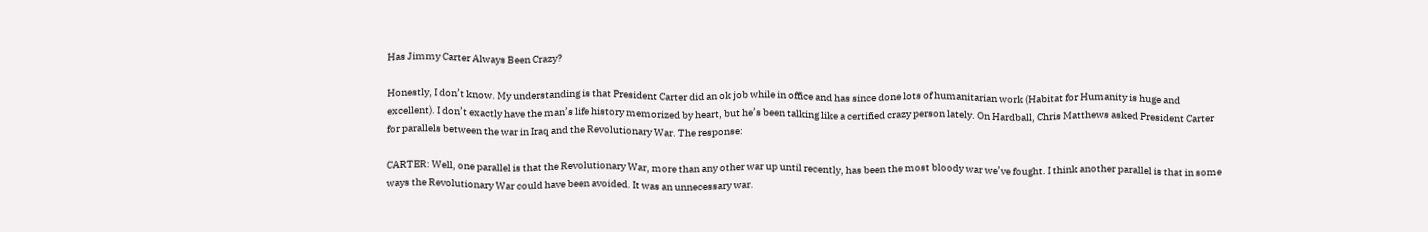Has Jimmy Carter Always Been Crazy?

Honestly, I don’t know. My understanding is that President Carter did an ok job while in office and has since done lots of humanitarian work (Habitat for Humanity is huge and excellent). I don’t exactly have the man’s life history memorized by heart, but he’s been talking like a certified crazy person lately. On Hardball, Chris Matthews asked President Carter for parallels between the war in Iraq and the Revolutionary War. The response:

CARTER: Well, one parallel is that the Revolutionary War, more than any other war up until recently, has been the most bloody war we’ve fought. I think another parallel is that in some ways the Revolutionary War could have been avoided. It was an unnecessary war.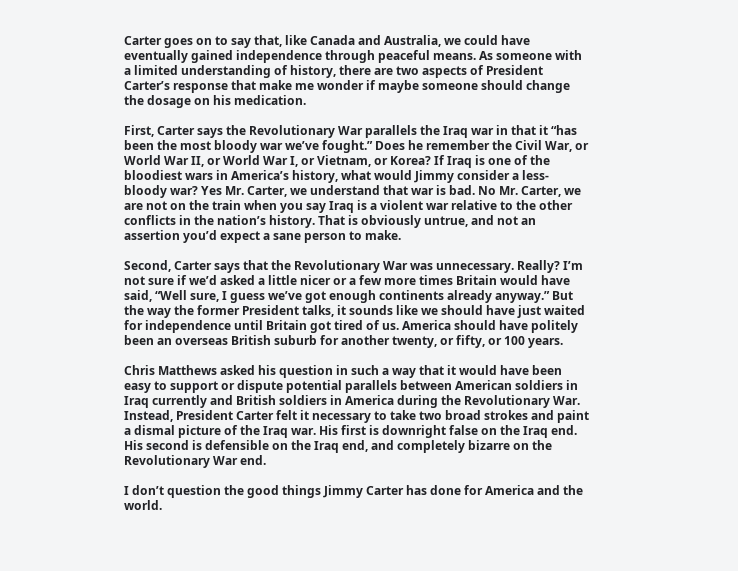Carter goes on to say that, like Canada and Australia, we could have eventually gained independence through peaceful means. As someone with a limited understanding of history, there are two aspects of President Carter’s response that make me wonder if maybe someone should change the dosage on his medication.

First, Carter says the Revolutionary War parallels the Iraq war in that it “has been the most bloody war we’ve fought.” Does he remember the Civil War, or World War II, or World War I, or Vietnam, or Korea? If Iraq is one of the bloodiest wars in America’s history, what would Jimmy consider a less-bloody war? Yes Mr. Carter, we understand that war is bad. No Mr. Carter, we are not on the train when you say Iraq is a violent war relative to the other conflicts in the nation’s history. That is obviously untrue, and not an assertion you’d expect a sane person to make.

Second, Carter says that the Revolutionary War was unnecessary. Really? I’m not sure if we’d asked a little nicer or a few more times Britain would have said, “Well sure, I guess we’ve got enough continents already anyway.” But the way the former President talks, it sounds like we should have just waited for independence until Britain got tired of us. America should have politely been an overseas British suburb for another twenty, or fifty, or 100 years.

Chris Matthews asked his question in such a way that it would have been easy to support or dispute potential parallels between American soldiers in Iraq currently and British soldiers in America during the Revolutionary War. Instead, President Carter felt it necessary to take two broad strokes and paint a dismal picture of the Iraq war. His first is downright false on the Iraq end. His second is defensible on the Iraq end, and completely bizarre on the Revolutionary War end.

I don’t question the good things Jimmy Carter has done for America and the world.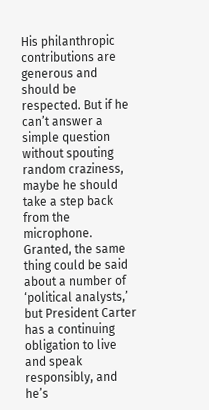His philanthropic contributions are generous and should be respected. But if he can’t answer a simple question without spouting random craziness, maybe he should take a step back from the microphone. Granted, the same thing could be said about a number of ‘political analysts,’ but President Carter has a continuing obligation to live and speak responsibly, and he’s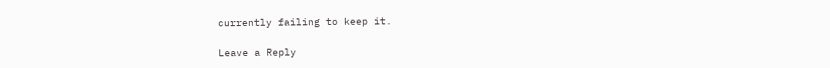currently failing to keep it.

Leave a Reply